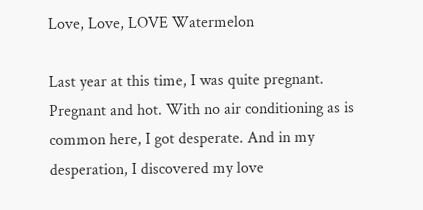Love, Love, LOVE Watermelon

Last year at this time, I was quite pregnant. Pregnant and hot. With no air conditioning as is common here, I got desperate. And in my desperation, I discovered my love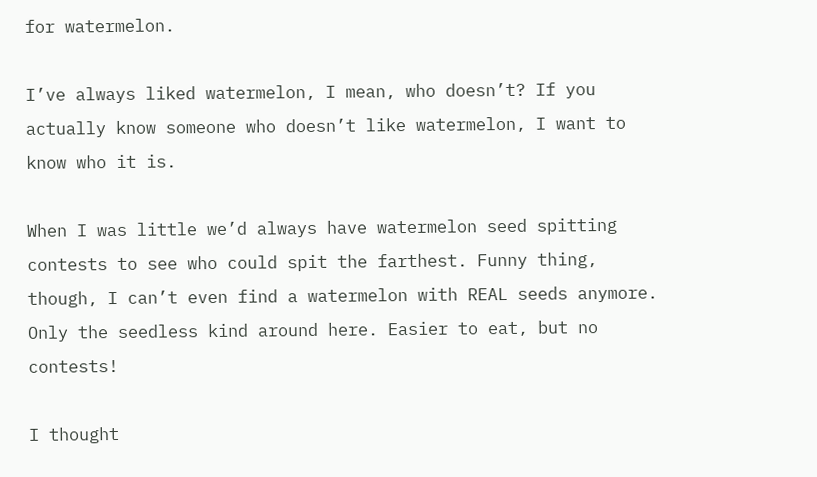for watermelon.

I’ve always liked watermelon, I mean, who doesn’t? If you actually know someone who doesn’t like watermelon, I want to know who it is.

When I was little we’d always have watermelon seed spitting contests to see who could spit the farthest. Funny thing, though, I can’t even find a watermelon with REAL seeds anymore. Only the seedless kind around here. Easier to eat, but no contests!

I thought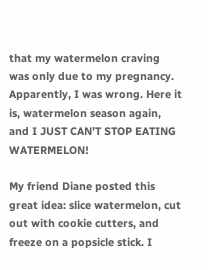that my watermelon craving was only due to my pregnancy. Apparently, I was wrong. Here it is, watermelon season again, and I JUST CAN’T STOP EATING WATERMELON!

My friend Diane posted this great idea: slice watermelon, cut out with cookie cutters, and freeze on a popsicle stick. I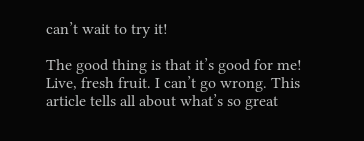can’t wait to try it!

The good thing is that it’s good for me! Live, fresh fruit. I can’t go wrong. This article tells all about what’s so great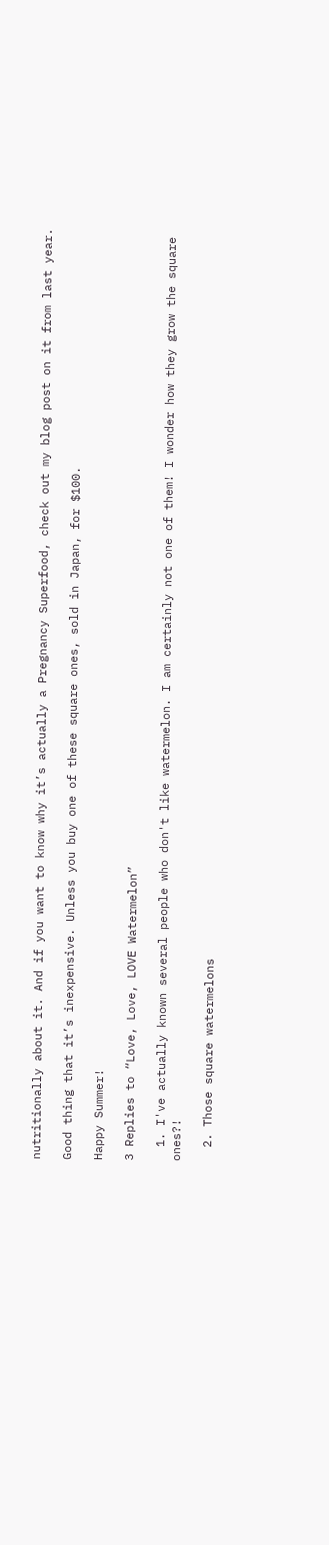nutritionally about it. And if you want to know why it’s actually a Pregnancy Superfood, check out my blog post on it from last year.

Good thing that it’s inexpensive. Unless you buy one of these square ones, sold in Japan, for $100.

Happy Summer!

3 Replies to “Love, Love, LOVE Watermelon”

  1. I've actually known several people who don't like watermelon. I am certainly not one of them! I wonder how they grow the square ones?!

  2. Those square watermelons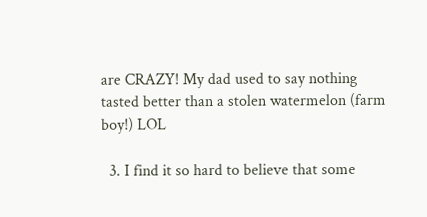are CRAZY! My dad used to say nothing tasted better than a stolen watermelon (farm boy!) LOL

  3. I find it so hard to believe that some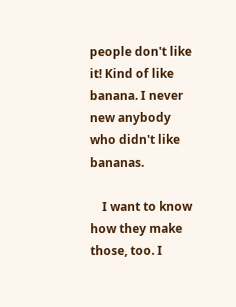people don't like it! Kind of like banana. I never new anybody who didn't like bananas.

    I want to know how they make those, too. I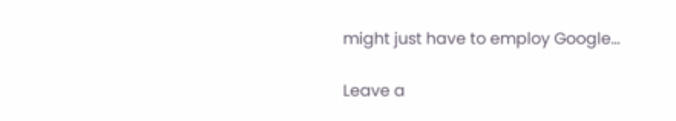might just have to employ Google…

Leave a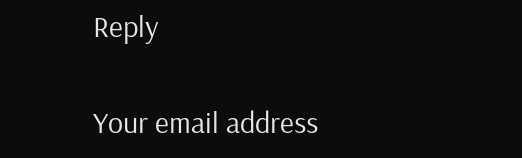Reply

Your email address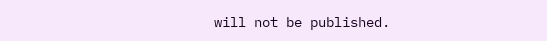will not be published.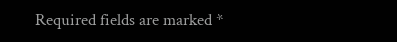Required fields are marked *